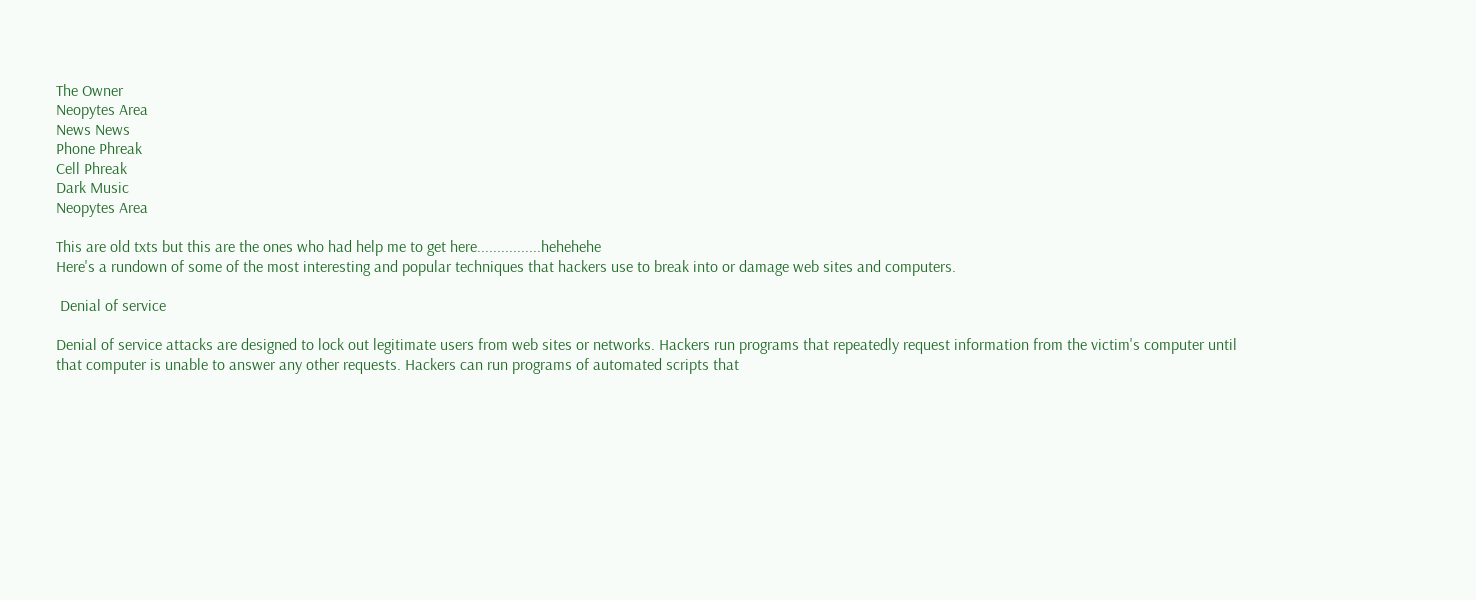The Owner
Neopytes Area
News News
Phone Phreak
Cell Phreak
Dark Music
Neopytes Area

This are old txts but this are the ones who had help me to get here................hehehehe
Here's a rundown of some of the most interesting and popular techniques that hackers use to break into or damage web sites and computers.

 Denial of service

Denial of service attacks are designed to lock out legitimate users from web sites or networks. Hackers run programs that repeatedly request information from the victim's computer until that computer is unable to answer any other requests. Hackers can run programs of automated scripts that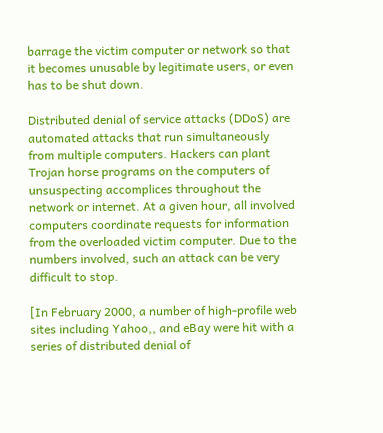barrage the victim computer or network so that it becomes unusable by legitimate users, or even has to be shut down.

Distributed denial of service attacks (DDoS) are automated attacks that run simultaneously from multiple computers. Hackers can plant Trojan horse programs on the computers of unsuspecting accomplices throughout the network or internet. At a given hour, all involved computers coordinate requests for information from the overloaded victim computer. Due to the numbers involved, such an attack can be very difficult to stop.

[In February 2000, a number of high-profile web sites including Yahoo,, and eBay were hit with a series of distributed denial of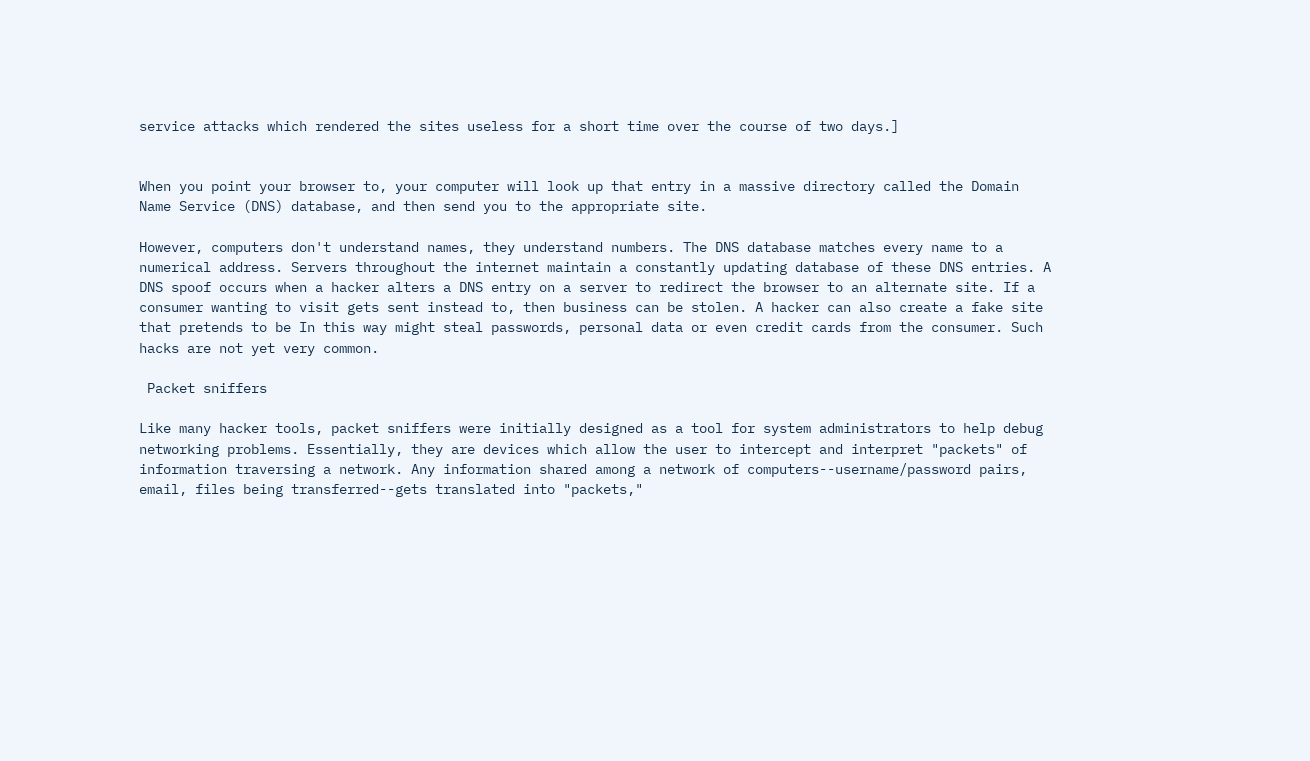service attacks which rendered the sites useless for a short time over the course of two days.]


When you point your browser to, your computer will look up that entry in a massive directory called the Domain Name Service (DNS) database, and then send you to the appropriate site.

However, computers don't understand names, they understand numbers. The DNS database matches every name to a numerical address. Servers throughout the internet maintain a constantly updating database of these DNS entries. A DNS spoof occurs when a hacker alters a DNS entry on a server to redirect the browser to an alternate site. If a consumer wanting to visit gets sent instead to, then business can be stolen. A hacker can also create a fake site that pretends to be In this way might steal passwords, personal data or even credit cards from the consumer. Such hacks are not yet very common.

 Packet sniffers

Like many hacker tools, packet sniffers were initially designed as a tool for system administrators to help debug networking problems. Essentially, they are devices which allow the user to intercept and interpret "packets" of information traversing a network. Any information shared among a network of computers--username/password pairs, email, files being transferred--gets translated into "packets,"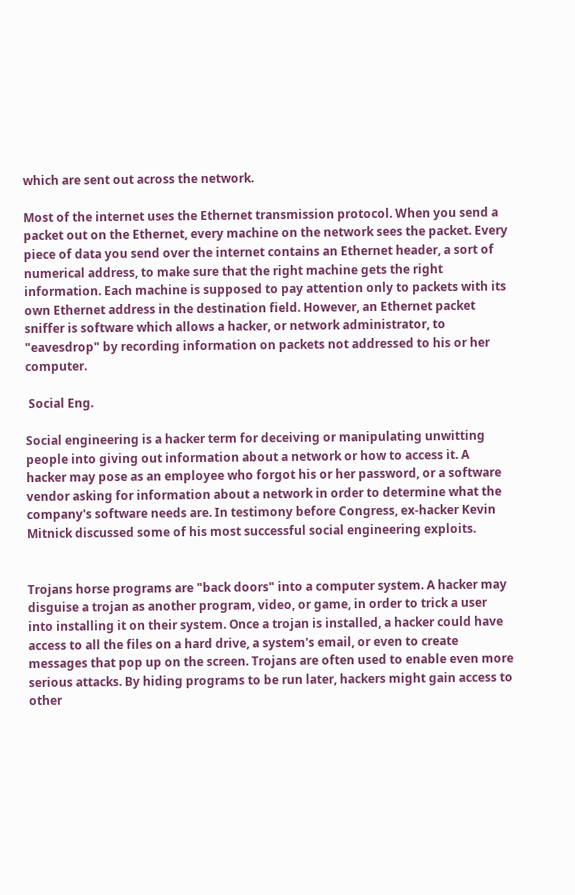which are sent out across the network.

Most of the internet uses the Ethernet transmission protocol. When you send a packet out on the Ethernet, every machine on the network sees the packet. Every piece of data you send over the internet contains an Ethernet header, a sort of numerical address, to make sure that the right machine gets the right information. Each machine is supposed to pay attention only to packets with its own Ethernet address in the destination field. However, an Ethernet packet sniffer is software which allows a hacker, or network administrator, to "eavesdrop" by recording information on packets not addressed to his or her computer.

 Social Eng.

Social engineering is a hacker term for deceiving or manipulating unwitting people into giving out information about a network or how to access it. A hacker may pose as an employee who forgot his or her password, or a software vendor asking for information about a network in order to determine what the company's software needs are. In testimony before Congress, ex-hacker Kevin Mitnick discussed some of his most successful social engineering exploits.


Trojans horse programs are "back doors" into a computer system. A hacker may disguise a trojan as another program, video, or game, in order to trick a user into installing it on their system. Once a trojan is installed, a hacker could have access to all the files on a hard drive, a system's email, or even to create messages that pop up on the screen. Trojans are often used to enable even more serious attacks. By hiding programs to be run later, hackers might gain access to other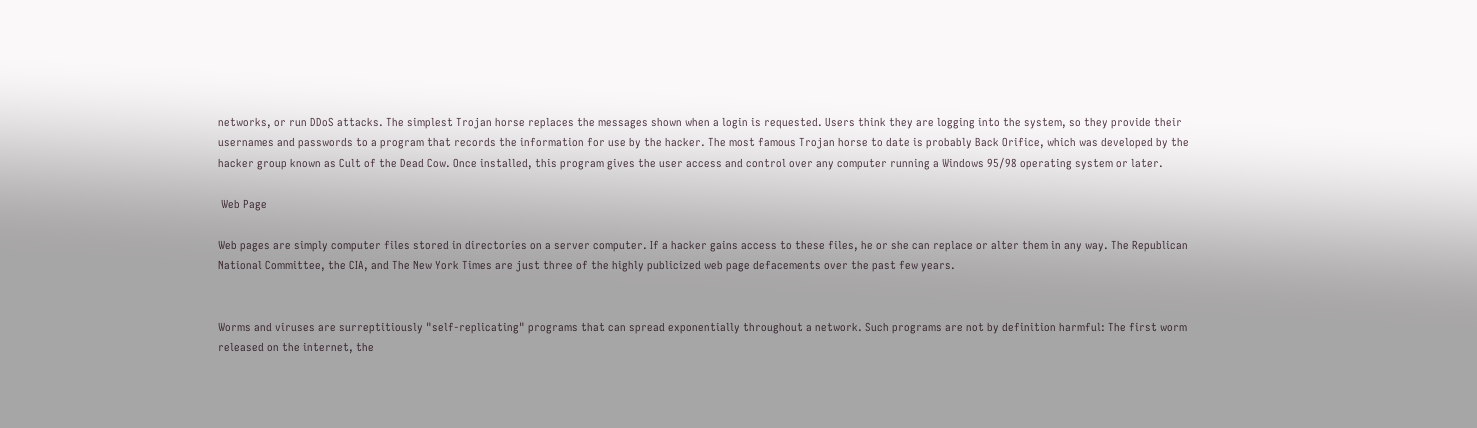networks, or run DDoS attacks. The simplest Trojan horse replaces the messages shown when a login is requested. Users think they are logging into the system, so they provide their usernames and passwords to a program that records the information for use by the hacker. The most famous Trojan horse to date is probably Back Orifice, which was developed by the hacker group known as Cult of the Dead Cow. Once installed, this program gives the user access and control over any computer running a Windows 95/98 operating system or later.

 Web Page

Web pages are simply computer files stored in directories on a server computer. If a hacker gains access to these files, he or she can replace or alter them in any way. The Republican National Committee, the CIA, and The New York Times are just three of the highly publicized web page defacements over the past few years.


Worms and viruses are surreptitiously "self-replicating" programs that can spread exponentially throughout a network. Such programs are not by definition harmful: The first worm released on the internet, the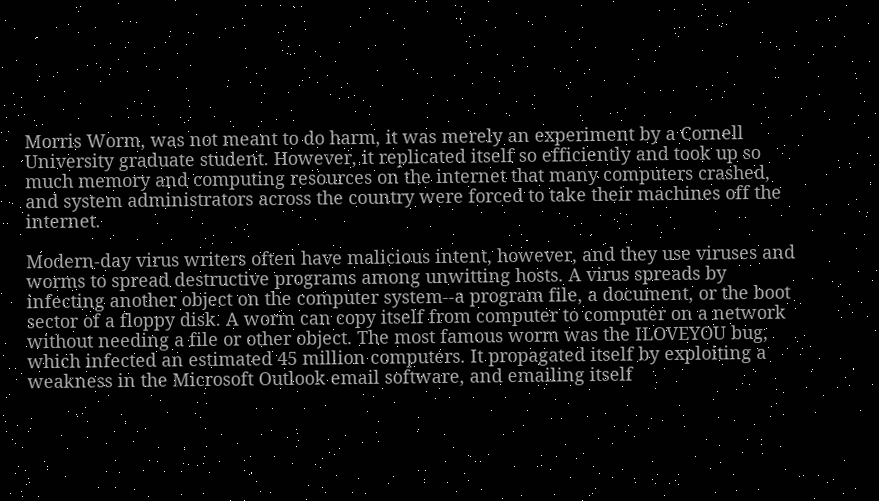Morris Worm, was not meant to do harm, it was merely an experiment by a Cornell University graduate student. However, it replicated itself so efficiently and took up so much memory and computing resources on the internet that many computers crashed, and system administrators across the country were forced to take their machines off the internet.

Modern-day virus writers often have malicious intent, however, and they use viruses and worms to spread destructive programs among unwitting hosts. A virus spreads by infecting another object on the computer system--a program file, a document, or the boot sector of a floppy disk. A worm can copy itself from computer to computer on a network without needing a file or other object. The most famous worm was the ILOVEYOU bug, which infected an estimated 45 million computers. It propagated itself by exploiting a weakness in the Microsoft Outlook email software, and emailing itself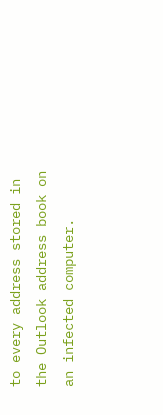to every address stored in the Outlook address book on an infected computer.